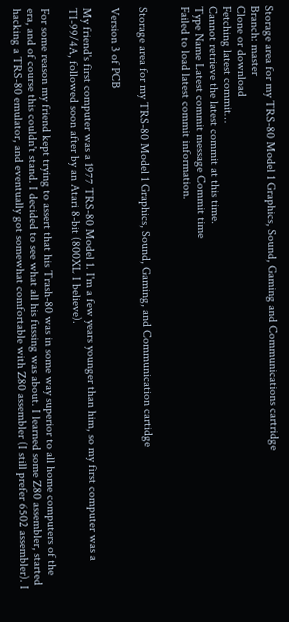Storage area for my TRS-80 Model 1 Graphics, Sound, Gaming and Communications cartridge
Branch: master
Clone or download
Fetching latest commit…
Cannot retrieve the latest commit at this time.
Type Name Latest commit message Commit time
Failed to load latest commit information.


Storage area for my TRS-80 Model 1 Graphics, Sound, Gaming, and Communication cartidge

Version 3 of PCB

My friend's first computer was a 1977 TRS-80 Model 1. I'm a few years younger than him, so my first computer was a TI-99/4A, followed soon after by an Atari 8-bit (800XL I believe).

For some reason my friend kept trying to assert that his Trash-80 was in some way superior to all home computers of the era, and of course this couldn't stand. I decided to see what all his fussing was about. I learned some Z80 assembler, started hacking a TRS-80 emulator, and eventually got somewhat comfortable with Z80 assembler (I still prefer 6502 assembler). I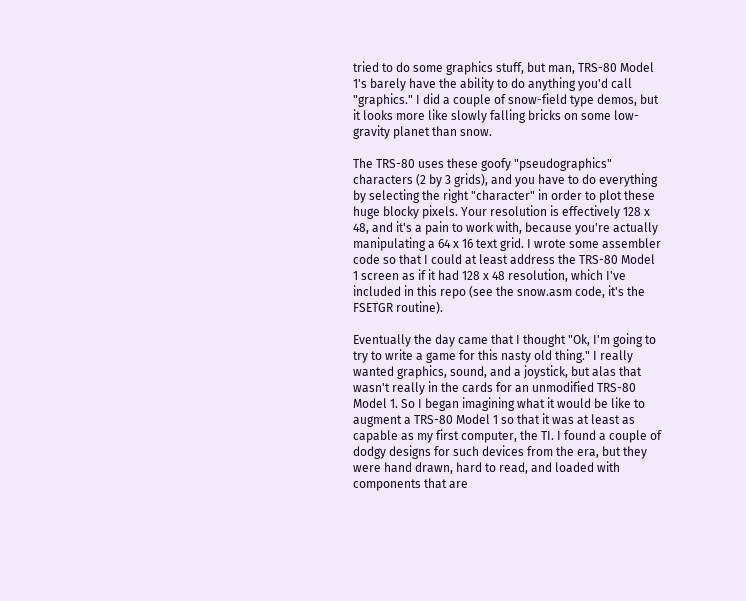tried to do some graphics stuff, but man, TRS-80 Model 1's barely have the ability to do anything you'd call "graphics." I did a couple of snow-field type demos, but it looks more like slowly falling bricks on some low-gravity planet than snow.

The TRS-80 uses these goofy "pseudographics" characters (2 by 3 grids), and you have to do everything by selecting the right "character" in order to plot these huge blocky pixels. Your resolution is effectively 128 x 48, and it's a pain to work with, because you're actually manipulating a 64 x 16 text grid. I wrote some assembler code so that I could at least address the TRS-80 Model 1 screen as if it had 128 x 48 resolution, which I've included in this repo (see the snow.asm code, it's the FSETGR routine).

Eventually the day came that I thought "Ok, I'm going to try to write a game for this nasty old thing." I really wanted graphics, sound, and a joystick, but alas that wasn't really in the cards for an unmodified TRS-80 Model 1. So I began imagining what it would be like to augment a TRS-80 Model 1 so that it was at least as capable as my first computer, the TI. I found a couple of dodgy designs for such devices from the era, but they were hand drawn, hard to read, and loaded with components that are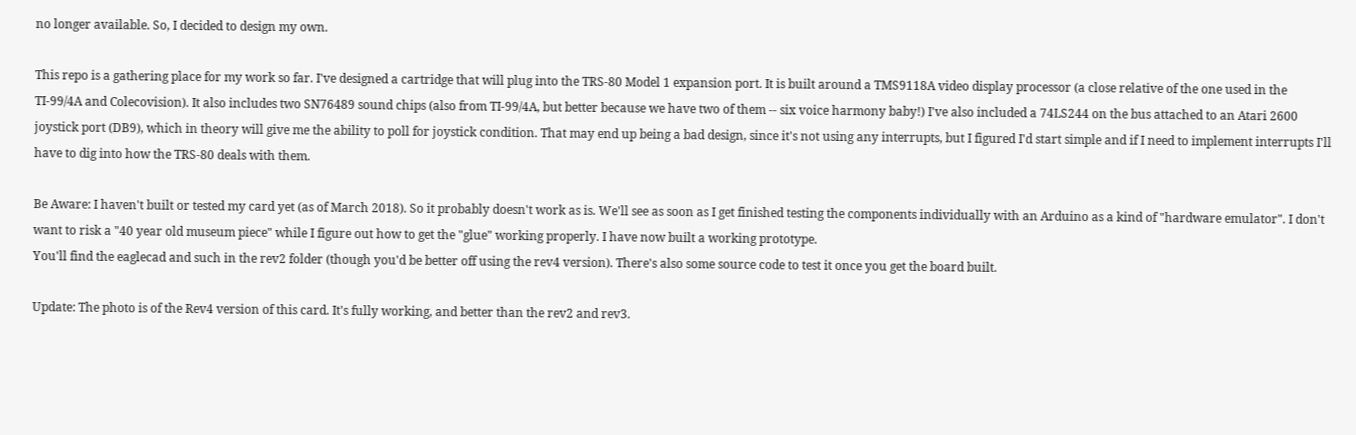no longer available. So, I decided to design my own.

This repo is a gathering place for my work so far. I've designed a cartridge that will plug into the TRS-80 Model 1 expansion port. It is built around a TMS9118A video display processor (a close relative of the one used in the TI-99/4A and Colecovision). It also includes two SN76489 sound chips (also from TI-99/4A, but better because we have two of them -- six voice harmony baby!) I've also included a 74LS244 on the bus attached to an Atari 2600 joystick port (DB9), which in theory will give me the ability to poll for joystick condition. That may end up being a bad design, since it's not using any interrupts, but I figured I'd start simple and if I need to implement interrupts I'll have to dig into how the TRS-80 deals with them.

Be Aware: I haven't built or tested my card yet (as of March 2018). So it probably doesn't work as is. We'll see as soon as I get finished testing the components individually with an Arduino as a kind of "hardware emulator". I don't want to risk a "40 year old museum piece" while I figure out how to get the "glue" working properly. I have now built a working prototype.
You'll find the eaglecad and such in the rev2 folder (though you'd be better off using the rev4 version). There's also some source code to test it once you get the board built.

Update: The photo is of the Rev4 version of this card. It's fully working, and better than the rev2 and rev3.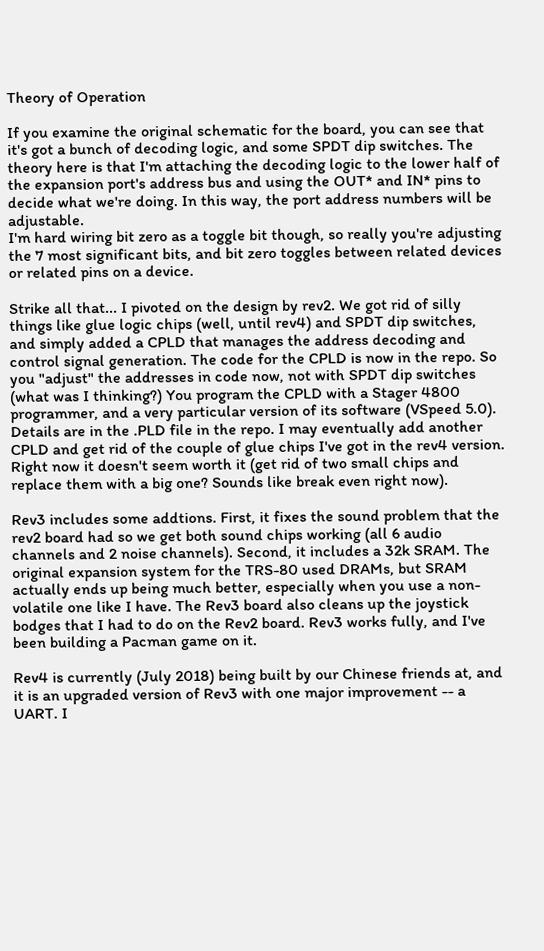Theory of Operation

If you examine the original schematic for the board, you can see that it's got a bunch of decoding logic, and some SPDT dip switches. The theory here is that I'm attaching the decoding logic to the lower half of the expansion port's address bus and using the OUT* and IN* pins to decide what we're doing. In this way, the port address numbers will be adjustable.
I'm hard wiring bit zero as a toggle bit though, so really you're adjusting the 7 most significant bits, and bit zero toggles between related devices or related pins on a device.

Strike all that... I pivoted on the design by rev2. We got rid of silly things like glue logic chips (well, until rev4) and SPDT dip switches, and simply added a CPLD that manages the address decoding and control signal generation. The code for the CPLD is now in the repo. So you "adjust" the addresses in code now, not with SPDT dip switches (what was I thinking?) You program the CPLD with a Stager 4800 programmer, and a very particular version of its software (VSpeed 5.0). Details are in the .PLD file in the repo. I may eventually add another CPLD and get rid of the couple of glue chips I've got in the rev4 version. Right now it doesn't seem worth it (get rid of two small chips and replace them with a big one? Sounds like break even right now).

Rev3 includes some addtions. First, it fixes the sound problem that the rev2 board had so we get both sound chips working (all 6 audio channels and 2 noise channels). Second, it includes a 32k SRAM. The original expansion system for the TRS-80 used DRAMs, but SRAM actually ends up being much better, especially when you use a non-volatile one like I have. The Rev3 board also cleans up the joystick bodges that I had to do on the Rev2 board. Rev3 works fully, and I've been building a Pacman game on it.

Rev4 is currently (July 2018) being built by our Chinese friends at, and it is an upgraded version of Rev3 with one major improvement -- a UART. I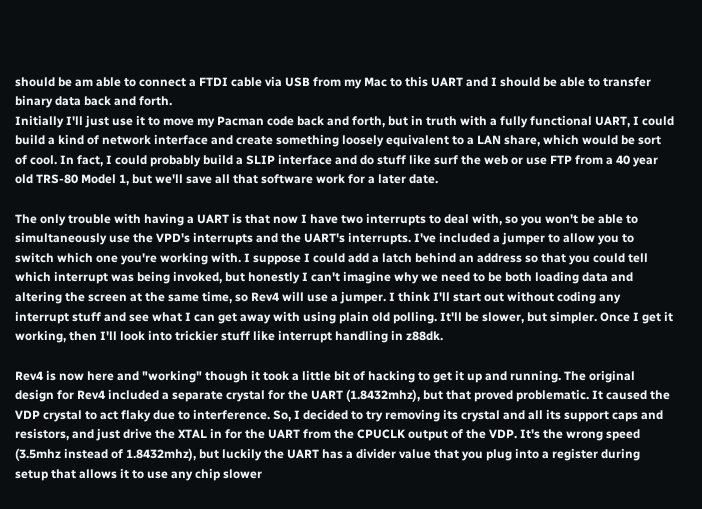should be am able to connect a FTDI cable via USB from my Mac to this UART and I should be able to transfer binary data back and forth.
Initially I'll just use it to move my Pacman code back and forth, but in truth with a fully functional UART, I could build a kind of network interface and create something loosely equivalent to a LAN share, which would be sort of cool. In fact, I could probably build a SLIP interface and do stuff like surf the web or use FTP from a 40 year old TRS-80 Model 1, but we'll save all that software work for a later date.

The only trouble with having a UART is that now I have two interrupts to deal with, so you won't be able to simultaneously use the VPD's interrupts and the UART's interrupts. I've included a jumper to allow you to switch which one you're working with. I suppose I could add a latch behind an address so that you could tell which interrupt was being invoked, but honestly I can't imagine why we need to be both loading data and altering the screen at the same time, so Rev4 will use a jumper. I think I'll start out without coding any interrupt stuff and see what I can get away with using plain old polling. It'll be slower, but simpler. Once I get it working, then I'll look into trickier stuff like interrupt handling in z88dk.

Rev4 is now here and "working" though it took a little bit of hacking to get it up and running. The original design for Rev4 included a separate crystal for the UART (1.8432mhz), but that proved problematic. It caused the VDP crystal to act flaky due to interference. So, I decided to try removing its crystal and all its support caps and resistors, and just drive the XTAL in for the UART from the CPUCLK output of the VDP. It's the wrong speed (3.5mhz instead of 1.8432mhz), but luckily the UART has a divider value that you plug into a register during setup that allows it to use any chip slower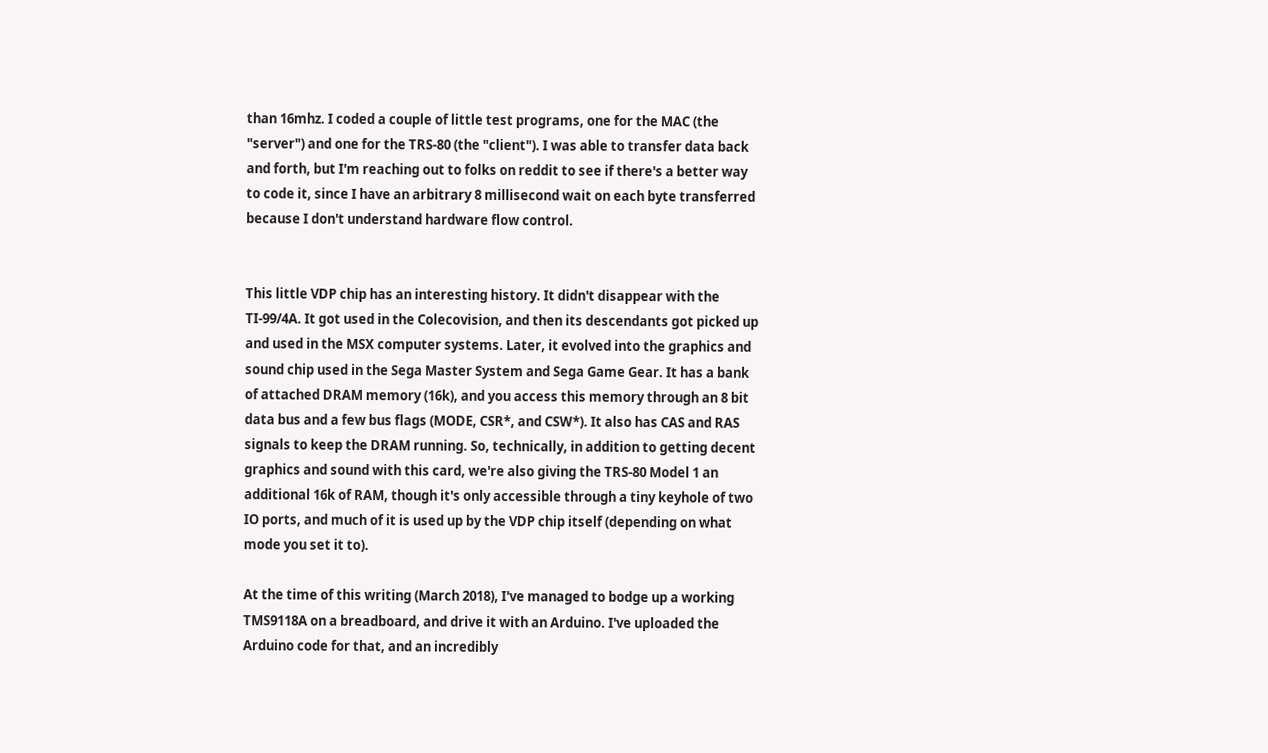than 16mhz. I coded a couple of little test programs, one for the MAC (the "server") and one for the TRS-80 (the "client"). I was able to transfer data back and forth, but I'm reaching out to folks on reddit to see if there's a better way to code it, since I have an arbitrary 8 millisecond wait on each byte transferred because I don't understand hardware flow control.


This little VDP chip has an interesting history. It didn't disappear with the TI-99/4A. It got used in the Colecovision, and then its descendants got picked up and used in the MSX computer systems. Later, it evolved into the graphics and sound chip used in the Sega Master System and Sega Game Gear. It has a bank of attached DRAM memory (16k), and you access this memory through an 8 bit data bus and a few bus flags (MODE, CSR*, and CSW*). It also has CAS and RAS signals to keep the DRAM running. So, technically, in addition to getting decent graphics and sound with this card, we're also giving the TRS-80 Model 1 an additional 16k of RAM, though it's only accessible through a tiny keyhole of two IO ports, and much of it is used up by the VDP chip itself (depending on what mode you set it to).

At the time of this writing (March 2018), I've managed to bodge up a working TMS9118A on a breadboard, and drive it with an Arduino. I've uploaded the Arduino code for that, and an incredibly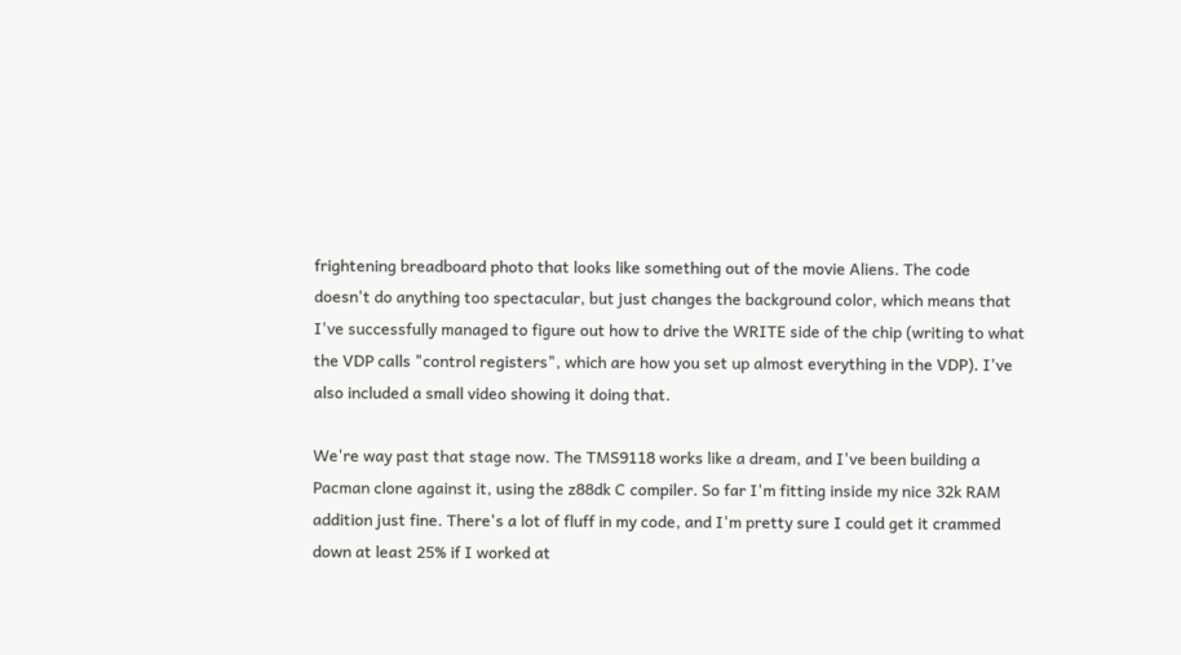frightening breadboard photo that looks like something out of the movie Aliens. The code doesn't do anything too spectacular, but just changes the background color, which means that I've successfully managed to figure out how to drive the WRITE side of the chip (writing to what the VDP calls "control registers", which are how you set up almost everything in the VDP). I've also included a small video showing it doing that.

We're way past that stage now. The TMS9118 works like a dream, and I've been building a Pacman clone against it, using the z88dk C compiler. So far I'm fitting inside my nice 32k RAM addition just fine. There's a lot of fluff in my code, and I'm pretty sure I could get it crammed down at least 25% if I worked at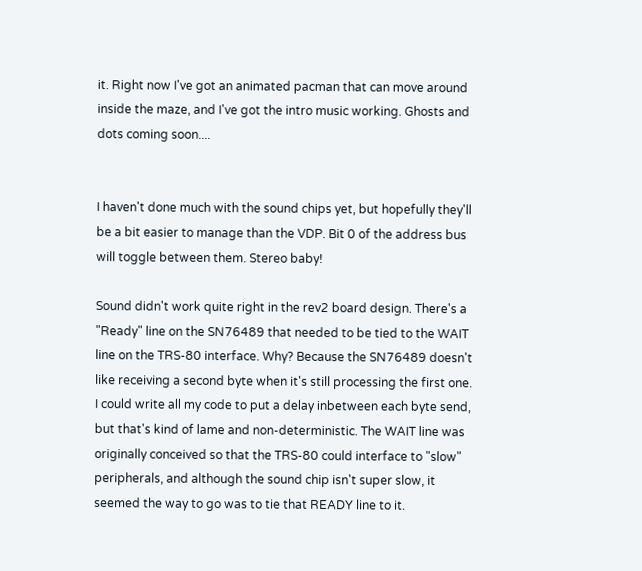it. Right now I've got an animated pacman that can move around inside the maze, and I've got the intro music working. Ghosts and dots coming soon....


I haven't done much with the sound chips yet, but hopefully they'll be a bit easier to manage than the VDP. Bit 0 of the address bus will toggle between them. Stereo baby!

Sound didn't work quite right in the rev2 board design. There's a "Ready" line on the SN76489 that needed to be tied to the WAIT line on the TRS-80 interface. Why? Because the SN76489 doesn't like receiving a second byte when it's still processing the first one. I could write all my code to put a delay inbetween each byte send, but that's kind of lame and non-deterministic. The WAIT line was originally conceived so that the TRS-80 could interface to "slow" peripherals, and although the sound chip isn't super slow, it seemed the way to go was to tie that READY line to it.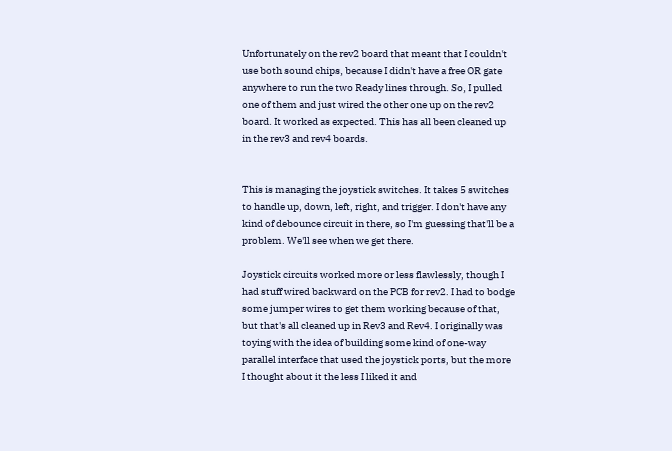Unfortunately on the rev2 board that meant that I couldn't use both sound chips, because I didn't have a free OR gate anywhere to run the two Ready lines through. So, I pulled one of them and just wired the other one up on the rev2 board. It worked as expected. This has all been cleaned up in the rev3 and rev4 boards.


This is managing the joystick switches. It takes 5 switches to handle up, down, left, right, and trigger. I don't have any kind of debounce circuit in there, so I'm guessing that'll be a problem. We'll see when we get there.

Joystick circuits worked more or less flawlessly, though I had stuff wired backward on the PCB for rev2. I had to bodge some jumper wires to get them working because of that, but that's all cleaned up in Rev3 and Rev4. I originally was toying with the idea of building some kind of one-way parallel interface that used the joystick ports, but the more I thought about it the less I liked it and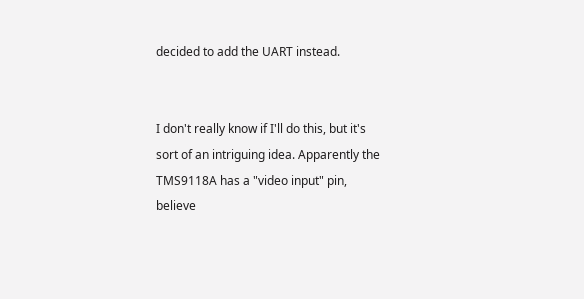decided to add the UART instead.


I don't really know if I'll do this, but it's sort of an intriguing idea. Apparently the TMS9118A has a "video input" pin, believe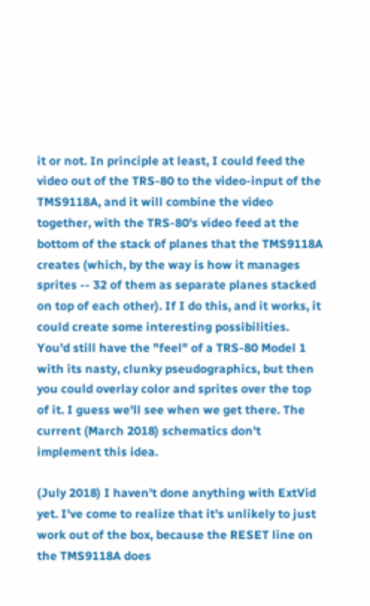it or not. In principle at least, I could feed the video out of the TRS-80 to the video-input of the TMS9118A, and it will combine the video together, with the TRS-80's video feed at the bottom of the stack of planes that the TMS9118A creates (which, by the way is how it manages sprites -- 32 of them as separate planes stacked on top of each other). If I do this, and it works, it could create some interesting possibilities. You'd still have the "feel" of a TRS-80 Model 1 with its nasty, clunky pseudographics, but then you could overlay color and sprites over the top of it. I guess we'll see when we get there. The current (March 2018) schematics don't implement this idea.

(July 2018) I haven't done anything with ExtVid yet. I've come to realize that it's unlikely to just work out of the box, because the RESET line on the TMS9118A does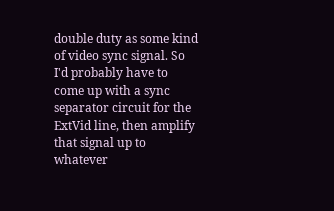double duty as some kind of video sync signal. So I'd probably have to come up with a sync separator circuit for the ExtVid line, then amplify that signal up to whatever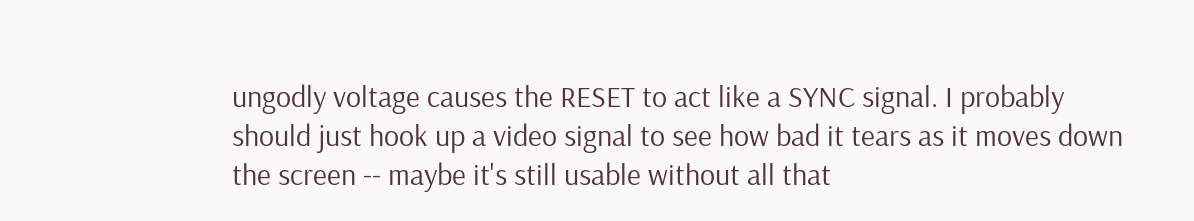ungodly voltage causes the RESET to act like a SYNC signal. I probably should just hook up a video signal to see how bad it tears as it moves down the screen -- maybe it's still usable without all that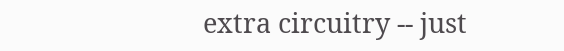extra circuitry -- just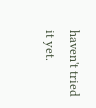haven't tried it yet.